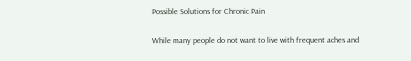Possible Solutions for Chronic Pain

While many people do not want to live with frequent aches and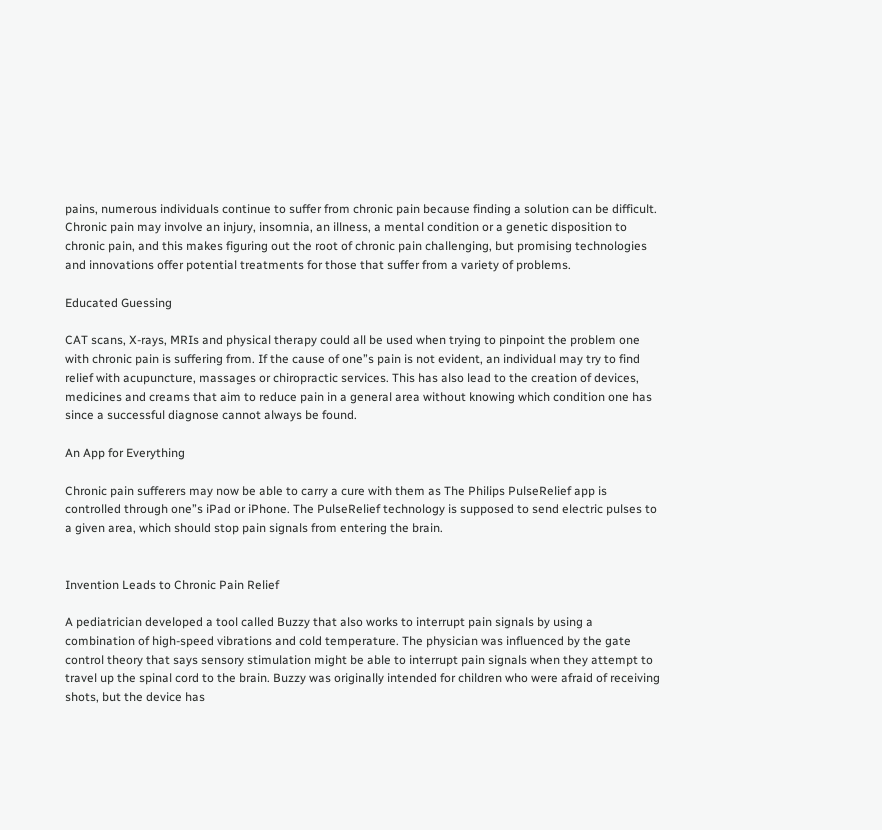pains, numerous individuals continue to suffer from chronic pain because finding a solution can be difficult. Chronic pain may involve an injury, insomnia, an illness, a mental condition or a genetic disposition to chronic pain, and this makes figuring out the root of chronic pain challenging, but promising technologies and innovations offer potential treatments for those that suffer from a variety of problems.

Educated Guessing

CAT scans, X-rays, MRIs and physical therapy could all be used when trying to pinpoint the problem one with chronic pain is suffering from. If the cause of one”s pain is not evident, an individual may try to find relief with acupuncture, massages or chiropractic services. This has also lead to the creation of devices, medicines and creams that aim to reduce pain in a general area without knowing which condition one has since a successful diagnose cannot always be found.

An App for Everything

Chronic pain sufferers may now be able to carry a cure with them as The Philips PulseRelief app is controlled through one”s iPad or iPhone. The PulseRelief technology is supposed to send electric pulses to a given area, which should stop pain signals from entering the brain.


Invention Leads to Chronic Pain Relief

A pediatrician developed a tool called Buzzy that also works to interrupt pain signals by using a combination of high-speed vibrations and cold temperature. The physician was influenced by the gate control theory that says sensory stimulation might be able to interrupt pain signals when they attempt to travel up the spinal cord to the brain. Buzzy was originally intended for children who were afraid of receiving shots, but the device has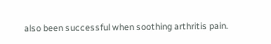also been successful when soothing arthritis pain.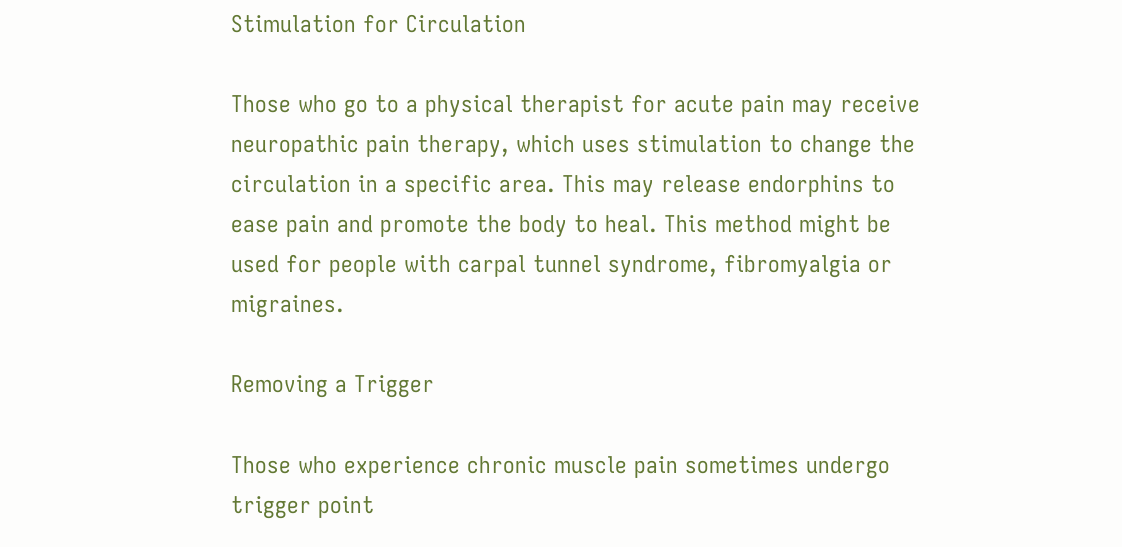Stimulation for Circulation

Those who go to a physical therapist for acute pain may receive neuropathic pain therapy, which uses stimulation to change the circulation in a specific area. This may release endorphins to ease pain and promote the body to heal. This method might be used for people with carpal tunnel syndrome, fibromyalgia or migraines.

Removing a Trigger

Those who experience chronic muscle pain sometimes undergo trigger point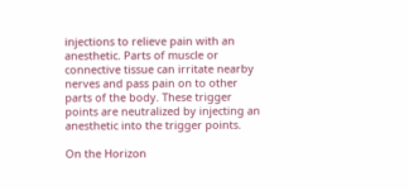injections to relieve pain with an anesthetic. Parts of muscle or connective tissue can irritate nearby nerves and pass pain on to other parts of the body. These trigger points are neutralized by injecting an anesthetic into the trigger points.

On the Horizon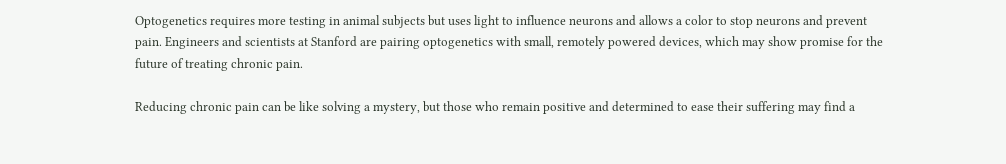Optogenetics requires more testing in animal subjects but uses light to influence neurons and allows a color to stop neurons and prevent pain. Engineers and scientists at Stanford are pairing optogenetics with small, remotely powered devices, which may show promise for the future of treating chronic pain.

Reducing chronic pain can be like solving a mystery, but those who remain positive and determined to ease their suffering may find a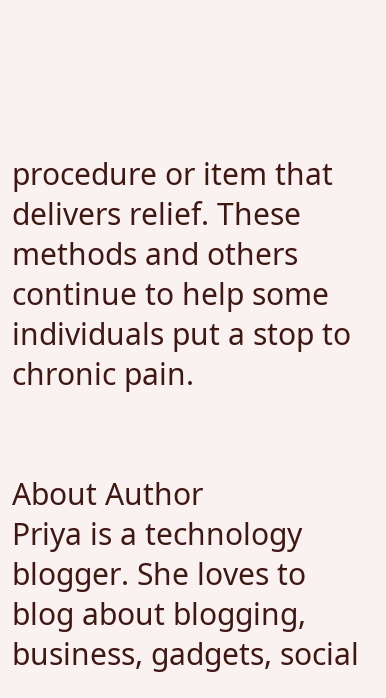procedure or item that delivers relief. These methods and others continue to help some individuals put a stop to chronic pain.


About Author
Priya is a technology blogger. She loves to blog about blogging, business, gadgets, social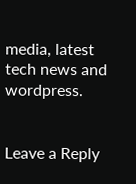media, latest tech news and wordpress.


Leave a Reply